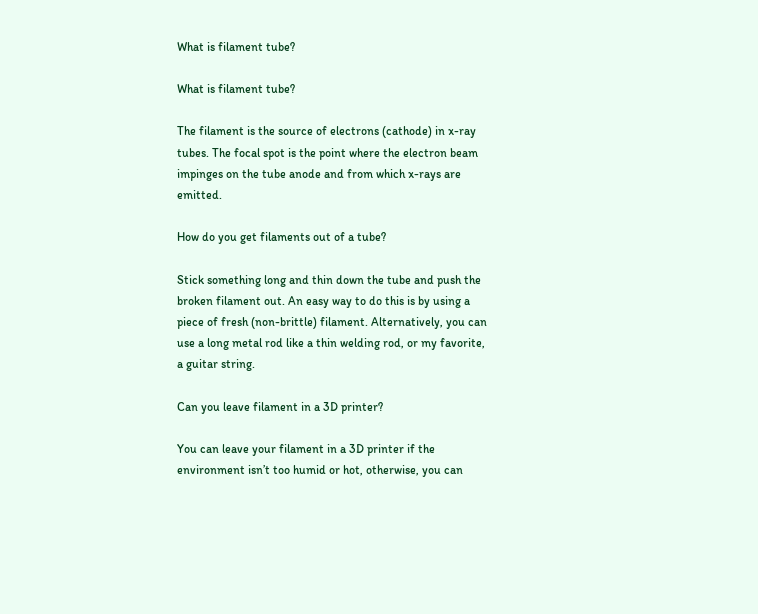What is filament tube?

What is filament tube?

The filament is the source of electrons (cathode) in x-ray tubes. The focal spot is the point where the electron beam impinges on the tube anode and from which x-rays are emitted.

How do you get filaments out of a tube?

Stick something long and thin down the tube and push the broken filament out. An easy way to do this is by using a piece of fresh (non-brittle) filament. Alternatively, you can use a long metal rod like a thin welding rod, or my favorite, a guitar string.

Can you leave filament in a 3D printer?

You can leave your filament in a 3D printer if the environment isn’t too humid or hot, otherwise, you can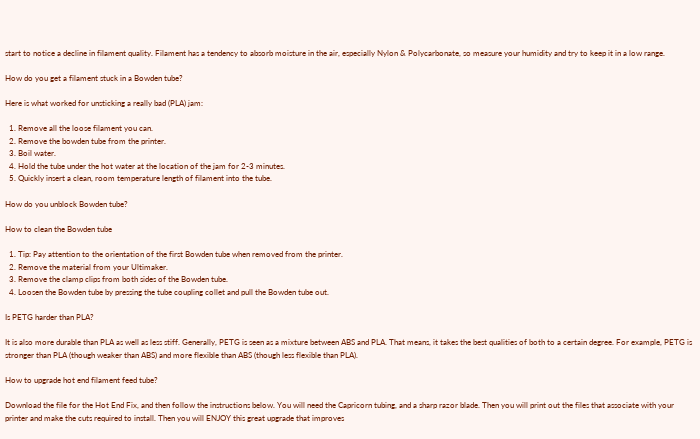start to notice a decline in filament quality. Filament has a tendency to absorb moisture in the air, especially Nylon & Polycarbonate, so measure your humidity and try to keep it in a low range.

How do you get a filament stuck in a Bowden tube?

Here is what worked for unsticking a really bad (PLA) jam:

  1. Remove all the loose filament you can.
  2. Remove the bowden tube from the printer.
  3. Boil water.
  4. Hold the tube under the hot water at the location of the jam for 2-3 minutes.
  5. Quickly insert a clean, room temperature length of filament into the tube.

How do you unblock Bowden tube?

How to clean the Bowden tube

  1. Tip: Pay attention to the orientation of the first Bowden tube when removed from the printer.
  2. Remove the material from your Ultimaker.
  3. Remove the clamp clips from both sides of the Bowden tube.
  4. Loosen the Bowden tube by pressing the tube coupling collet and pull the Bowden tube out.

Is PETG harder than PLA?

It is also more durable than PLA as well as less stiff. Generally, PETG is seen as a mixture between ABS and PLA. That means, it takes the best qualities of both to a certain degree. For example, PETG is stronger than PLA (though weaker than ABS) and more flexible than ABS (though less flexible than PLA).

How to upgrade hot end filament feed tube?

Download the file for the Hot End Fix, and then follow the instructions below. You will need the Capricorn tubing, and a sharp razor blade. Then you will print out the files that associate with your printer and make the cuts required to install. Then you will ENJOY this great upgrade that improves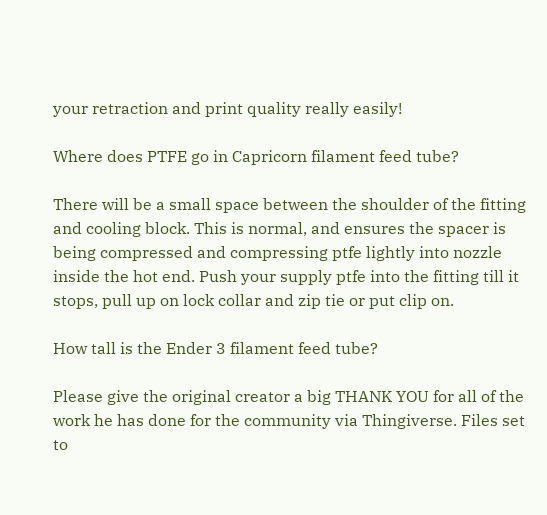your retraction and print quality really easily!

Where does PTFE go in Capricorn filament feed tube?

There will be a small space between the shoulder of the fitting and cooling block. This is normal, and ensures the spacer is being compressed and compressing ptfe lightly into nozzle inside the hot end. Push your supply ptfe into the fitting till it stops, pull up on lock collar and zip tie or put clip on.

How tall is the Ender 3 filament feed tube?

Please give the original creator a big THANK YOU for all of the work he has done for the community via Thingiverse. Files set to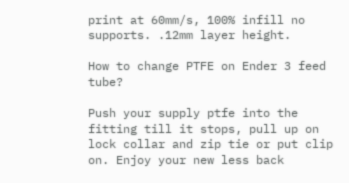print at 60mm/s, 100% infill no supports. .12mm layer height.

How to change PTFE on Ender 3 feed tube?

Push your supply ptfe into the fitting till it stops, pull up on lock collar and zip tie or put clip on. Enjoy your new less back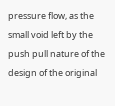pressure flow, as the small void left by the push pull nature of the design of the original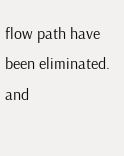flow path have been eliminated. and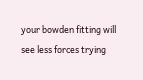your bowden fitting will see less forces trying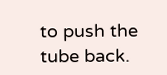to push the tube back.